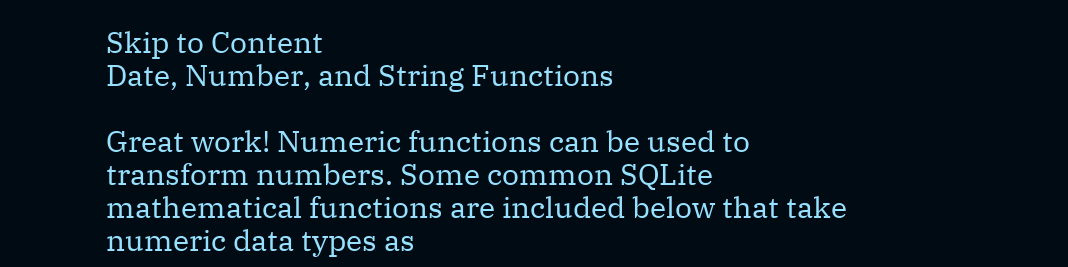Skip to Content
Date, Number, and String Functions

Great work! Numeric functions can be used to transform numbers. Some common SQLite mathematical functions are included below that take numeric data types as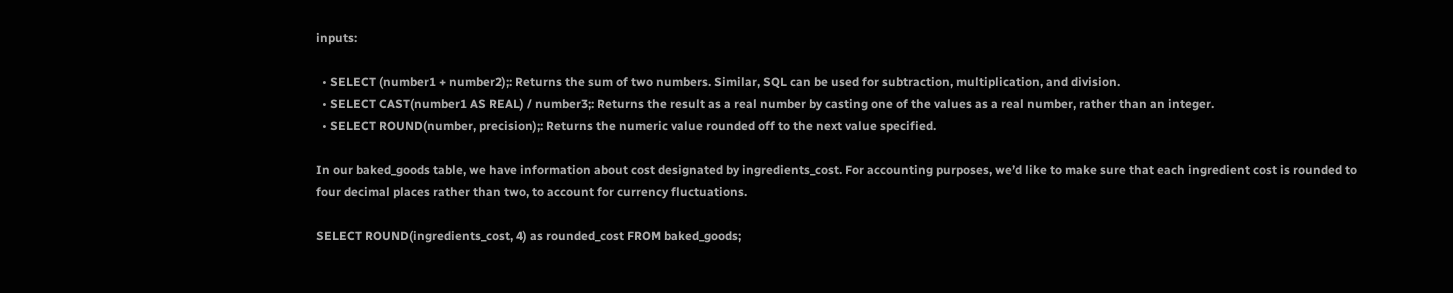inputs:

  • SELECT (number1 + number2);: Returns the sum of two numbers. Similar, SQL can be used for subtraction, multiplication, and division.
  • SELECT CAST(number1 AS REAL) / number3;: Returns the result as a real number by casting one of the values as a real number, rather than an integer.
  • SELECT ROUND(number, precision);: Returns the numeric value rounded off to the next value specified.

In our baked_goods table, we have information about cost designated by ingredients_cost. For accounting purposes, we’d like to make sure that each ingredient cost is rounded to four decimal places rather than two, to account for currency fluctuations.

SELECT ROUND(ingredients_cost, 4) as rounded_cost FROM baked_goods;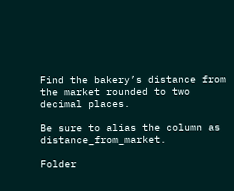Find the bakery’s distance from the market rounded to two decimal places.

Be sure to alias the column as distance_from_market.

Folder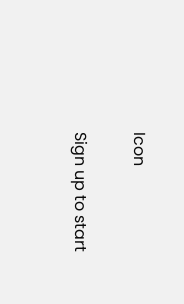Icon

Sign up to start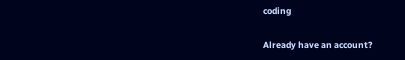coding

Already have an account?